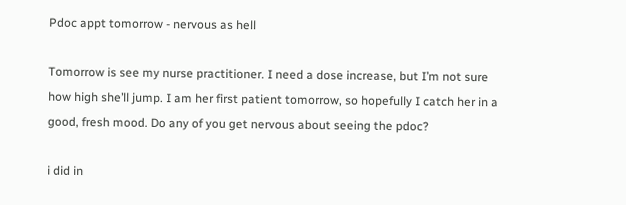Pdoc appt tomorrow - nervous as hell

Tomorrow is see my nurse practitioner. I need a dose increase, but I’m not sure how high she’ll jump. I am her first patient tomorrow, so hopefully I catch her in a good, fresh mood. Do any of you get nervous about seeing the pdoc?

i did in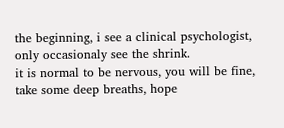the beginning, i see a clinical psychologist, only occasionaly see the shrink.
it is normal to be nervous, you will be fine, take some deep breaths, hope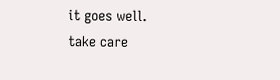it goes well.
take care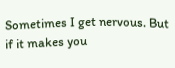Sometimes I get nervous. But if it makes you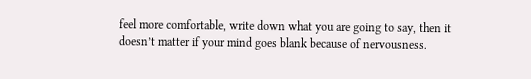feel more comfortable, write down what you are going to say, then it doesn’t matter if your mind goes blank because of nervousness.